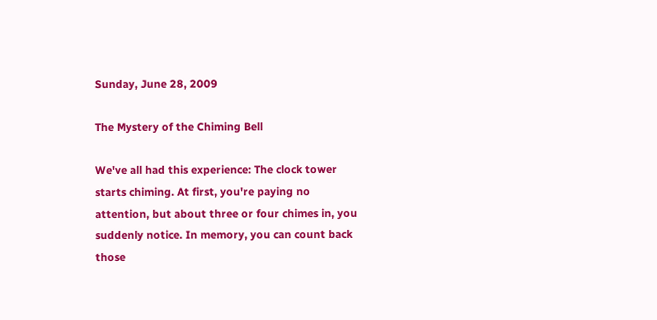Sunday, June 28, 2009

The Mystery of the Chiming Bell

We've all had this experience: The clock tower starts chiming. At first, you're paying no attention, but about three or four chimes in, you suddenly notice. In memory, you can count back those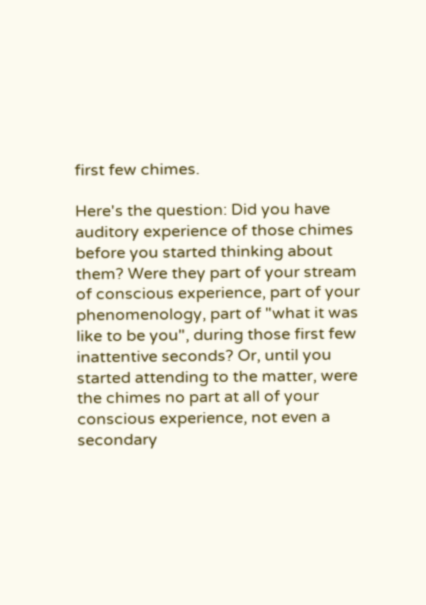first few chimes.

Here's the question: Did you have auditory experience of those chimes before you started thinking about them? Were they part of your stream of conscious experience, part of your phenomenology, part of "what it was like to be you", during those first few inattentive seconds? Or, until you started attending to the matter, were the chimes no part at all of your conscious experience, not even a secondary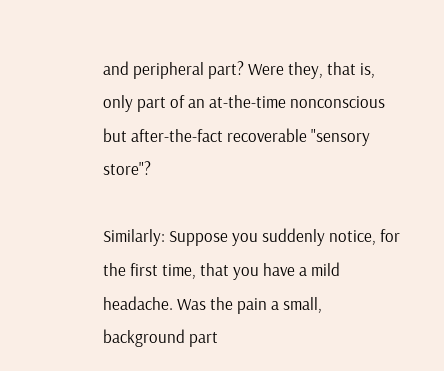and peripheral part? Were they, that is, only part of an at-the-time nonconscious but after-the-fact recoverable "sensory store"?

Similarly: Suppose you suddenly notice, for the first time, that you have a mild headache. Was the pain a small, background part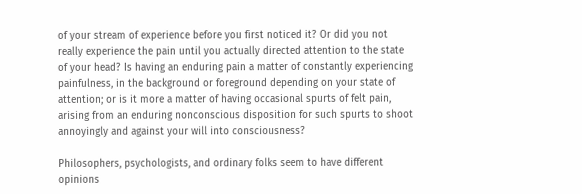of your stream of experience before you first noticed it? Or did you not really experience the pain until you actually directed attention to the state of your head? Is having an enduring pain a matter of constantly experiencing painfulness, in the background or foreground depending on your state of attention; or is it more a matter of having occasional spurts of felt pain, arising from an enduring nonconscious disposition for such spurts to shoot annoyingly and against your will into consciousness?

Philosophers, psychologists, and ordinary folks seem to have different opinions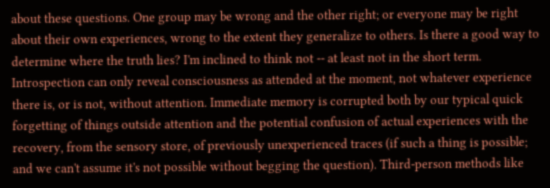about these questions. One group may be wrong and the other right; or everyone may be right about their own experiences, wrong to the extent they generalize to others. Is there a good way to determine where the truth lies? I'm inclined to think not -- at least not in the short term. Introspection can only reveal consciousness as attended at the moment, not whatever experience there is, or is not, without attention. Immediate memory is corrupted both by our typical quick forgetting of things outside attention and the potential confusion of actual experiences with the recovery, from the sensory store, of previously unexperienced traces (if such a thing is possible; and we can't assume it's not possible without begging the question). Third-person methods like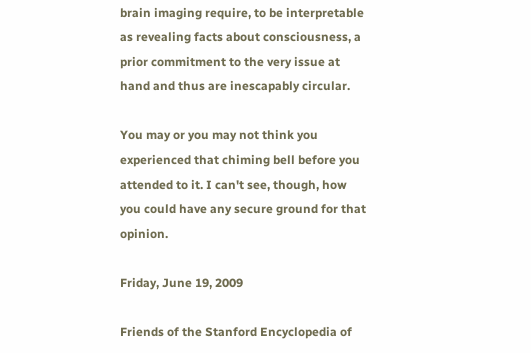brain imaging require, to be interpretable as revealing facts about consciousness, a prior commitment to the very issue at hand and thus are inescapably circular.

You may or you may not think you experienced that chiming bell before you attended to it. I can't see, though, how you could have any secure ground for that opinion.

Friday, June 19, 2009

Friends of the Stanford Encyclopedia of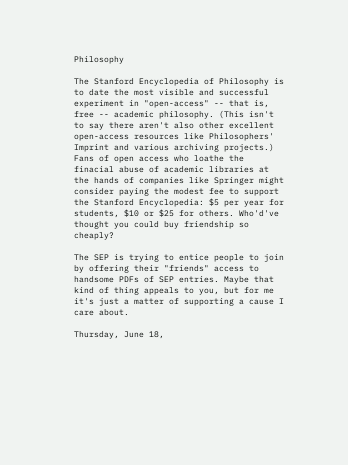Philosophy

The Stanford Encyclopedia of Philosophy is to date the most visible and successful experiment in "open-access" -- that is, free -- academic philosophy. (This isn't to say there aren't also other excellent open-access resources like Philosophers' Imprint and various archiving projects.) Fans of open access who loathe the finacial abuse of academic libraries at the hands of companies like Springer might consider paying the modest fee to support the Stanford Encyclopedia: $5 per year for students, $10 or $25 for others. Who'd've thought you could buy friendship so cheaply?

The SEP is trying to entice people to join by offering their "friends" access to handsome PDFs of SEP entries. Maybe that kind of thing appeals to you, but for me it's just a matter of supporting a cause I care about.

Thursday, June 18,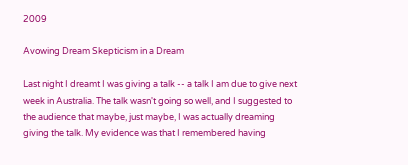2009

Avowing Dream Skepticism in a Dream

Last night I dreamt I was giving a talk -- a talk I am due to give next week in Australia. The talk wasn't going so well, and I suggested to the audience that maybe, just maybe, I was actually dreaming giving the talk. My evidence was that I remembered having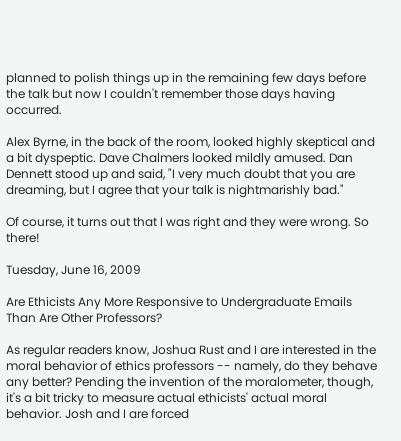planned to polish things up in the remaining few days before the talk but now I couldn't remember those days having occurred.

Alex Byrne, in the back of the room, looked highly skeptical and a bit dyspeptic. Dave Chalmers looked mildly amused. Dan Dennett stood up and said, "I very much doubt that you are dreaming, but I agree that your talk is nightmarishly bad."

Of course, it turns out that I was right and they were wrong. So there!

Tuesday, June 16, 2009

Are Ethicists Any More Responsive to Undergraduate Emails Than Are Other Professors?

As regular readers know, Joshua Rust and I are interested in the moral behavior of ethics professors -- namely, do they behave any better? Pending the invention of the moralometer, though, it's a bit tricky to measure actual ethicists' actual moral behavior. Josh and I are forced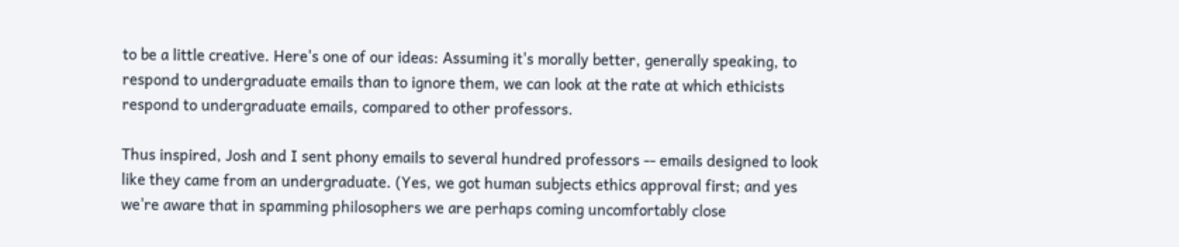to be a little creative. Here's one of our ideas: Assuming it's morally better, generally speaking, to respond to undergraduate emails than to ignore them, we can look at the rate at which ethicists respond to undergraduate emails, compared to other professors.

Thus inspired, Josh and I sent phony emails to several hundred professors -- emails designed to look like they came from an undergraduate. (Yes, we got human subjects ethics approval first; and yes we're aware that in spamming philosophers we are perhaps coming uncomfortably close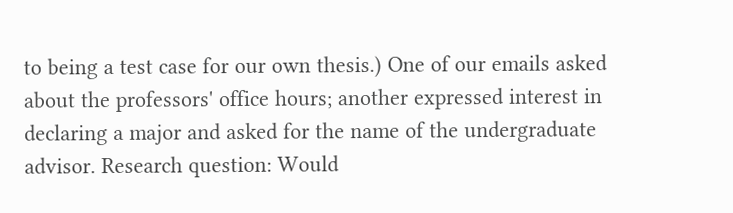to being a test case for our own thesis.) One of our emails asked about the professors' office hours; another expressed interest in declaring a major and asked for the name of the undergraduate advisor. Research question: Would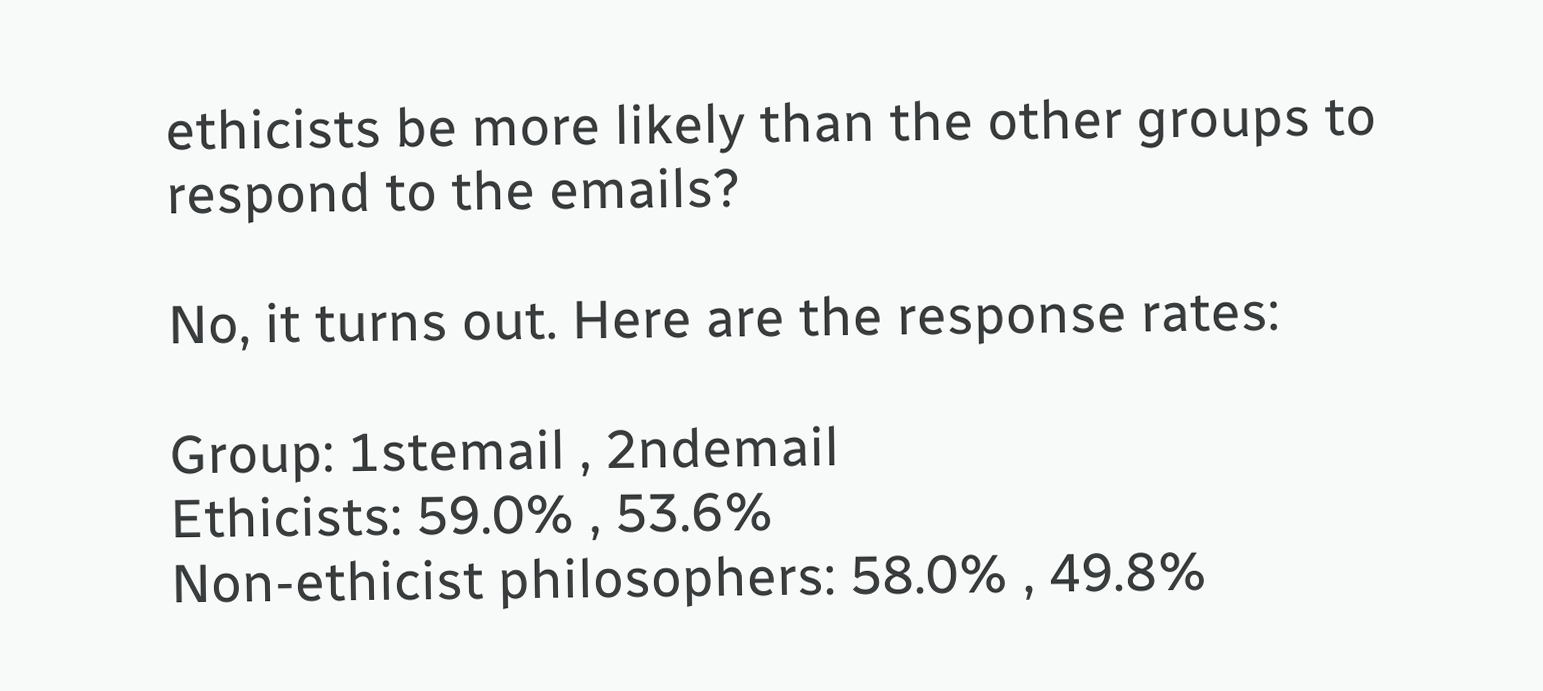ethicists be more likely than the other groups to respond to the emails?

No, it turns out. Here are the response rates:

Group: 1stemail , 2ndemail
Ethicists: 59.0% , 53.6%
Non-ethicist philosophers: 58.0% , 49.8%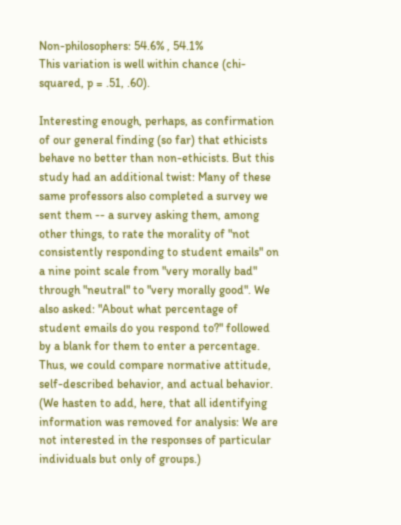Non-philosophers: 54.6% , 54.1%
This variation is well within chance (chi-squared, p = .51, .60).

Interesting enough, perhaps, as confirmation of our general finding (so far) that ethicists behave no better than non-ethicists. But this study had an additional twist: Many of these same professors also completed a survey we sent them -- a survey asking them, among other things, to rate the morality of "not consistently responding to student emails" on a nine point scale from "very morally bad" through "neutral" to "very morally good". We also asked: "About what percentage of student emails do you respond to?" followed by a blank for them to enter a percentage. Thus, we could compare normative attitude, self-described behavior, and actual behavior. (We hasten to add, here, that all identifying information was removed for analysis: We are not interested in the responses of particular individuals but only of groups.)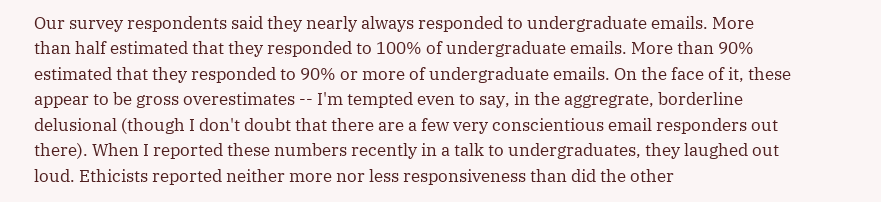Our survey respondents said they nearly always responded to undergraduate emails. More than half estimated that they responded to 100% of undergraduate emails. More than 90% estimated that they responded to 90% or more of undergraduate emails. On the face of it, these appear to be gross overestimates -- I'm tempted even to say, in the aggregrate, borderline delusional (though I don't doubt that there are a few very conscientious email responders out there). When I reported these numbers recently in a talk to undergraduates, they laughed out loud. Ethicists reported neither more nor less responsiveness than did the other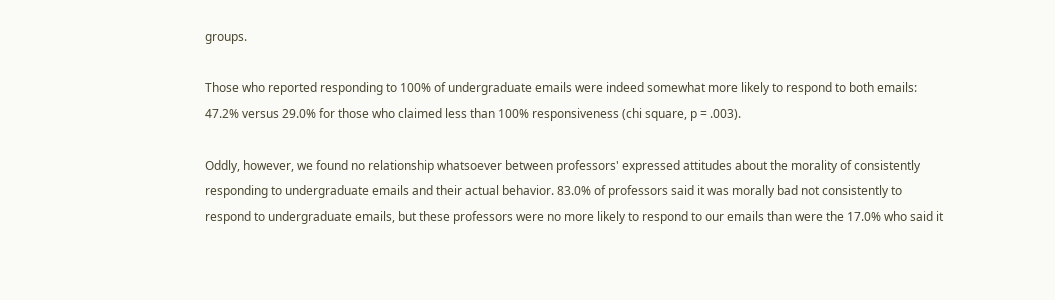groups.

Those who reported responding to 100% of undergraduate emails were indeed somewhat more likely to respond to both emails: 47.2% versus 29.0% for those who claimed less than 100% responsiveness (chi square, p = .003).

Oddly, however, we found no relationship whatsoever between professors' expressed attitudes about the morality of consistently responding to undergraduate emails and their actual behavior. 83.0% of professors said it was morally bad not consistently to respond to undergraduate emails, but these professors were no more likely to respond to our emails than were the 17.0% who said it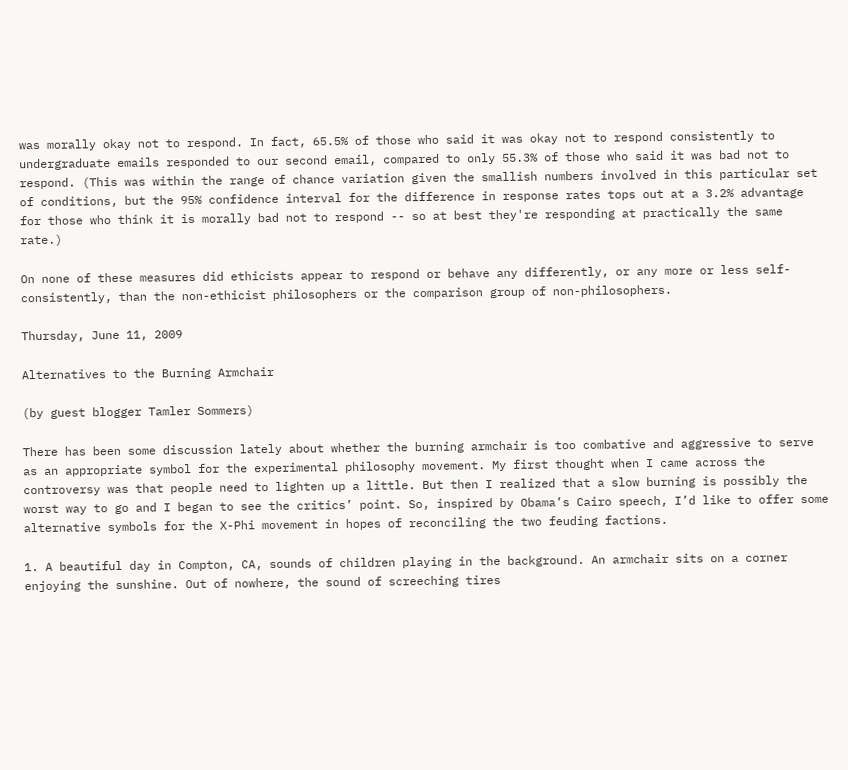was morally okay not to respond. In fact, 65.5% of those who said it was okay not to respond consistently to undergraduate emails responded to our second email, compared to only 55.3% of those who said it was bad not to respond. (This was within the range of chance variation given the smallish numbers involved in this particular set of conditions, but the 95% confidence interval for the difference in response rates tops out at a 3.2% advantage for those who think it is morally bad not to respond -- so at best they're responding at practically the same rate.)

On none of these measures did ethicists appear to respond or behave any differently, or any more or less self-consistently, than the non-ethicist philosophers or the comparison group of non-philosophers.

Thursday, June 11, 2009

Alternatives to the Burning Armchair

(by guest blogger Tamler Sommers)

There has been some discussion lately about whether the burning armchair is too combative and aggressive to serve as an appropriate symbol for the experimental philosophy movement. My first thought when I came across the controversy was that people need to lighten up a little. But then I realized that a slow burning is possibly the worst way to go and I began to see the critics’ point. So, inspired by Obama’s Cairo speech, I’d like to offer some alternative symbols for the X-Phi movement in hopes of reconciling the two feuding factions.

1. A beautiful day in Compton, CA, sounds of children playing in the background. An armchair sits on a corner enjoying the sunshine. Out of nowhere, the sound of screeching tires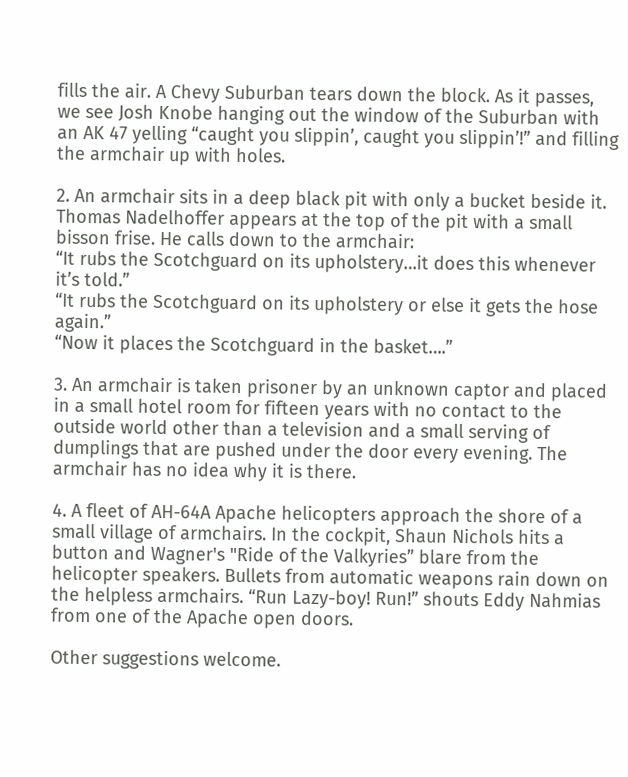fills the air. A Chevy Suburban tears down the block. As it passes, we see Josh Knobe hanging out the window of the Suburban with an AK 47 yelling “caught you slippin’, caught you slippin’!” and filling the armchair up with holes.

2. An armchair sits in a deep black pit with only a bucket beside it. Thomas Nadelhoffer appears at the top of the pit with a small bisson frise. He calls down to the armchair:
“It rubs the Scotchguard on its upholstery…it does this whenever it’s told.”
“It rubs the Scotchguard on its upholstery or else it gets the hose again.”
“Now it places the Scotchguard in the basket….”

3. An armchair is taken prisoner by an unknown captor and placed in a small hotel room for fifteen years with no contact to the outside world other than a television and a small serving of dumplings that are pushed under the door every evening. The armchair has no idea why it is there.

4. A fleet of AH-64A Apache helicopters approach the shore of a small village of armchairs. In the cockpit, Shaun Nichols hits a button and Wagner's "Ride of the Valkyries” blare from the helicopter speakers. Bullets from automatic weapons rain down on the helpless armchairs. “Run Lazy-boy! Run!” shouts Eddy Nahmias from one of the Apache open doors.

Other suggestions welcome.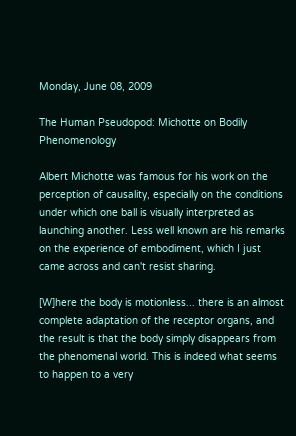Monday, June 08, 2009

The Human Pseudopod: Michotte on Bodily Phenomenology

Albert Michotte was famous for his work on the perception of causality, especially on the conditions under which one ball is visually interpreted as launching another. Less well known are his remarks on the experience of embodiment, which I just came across and can't resist sharing.

[W]here the body is motionless... there is an almost complete adaptation of the receptor organs, and the result is that the body simply disappears from the phenomenal world. This is indeed what seems to happen to a very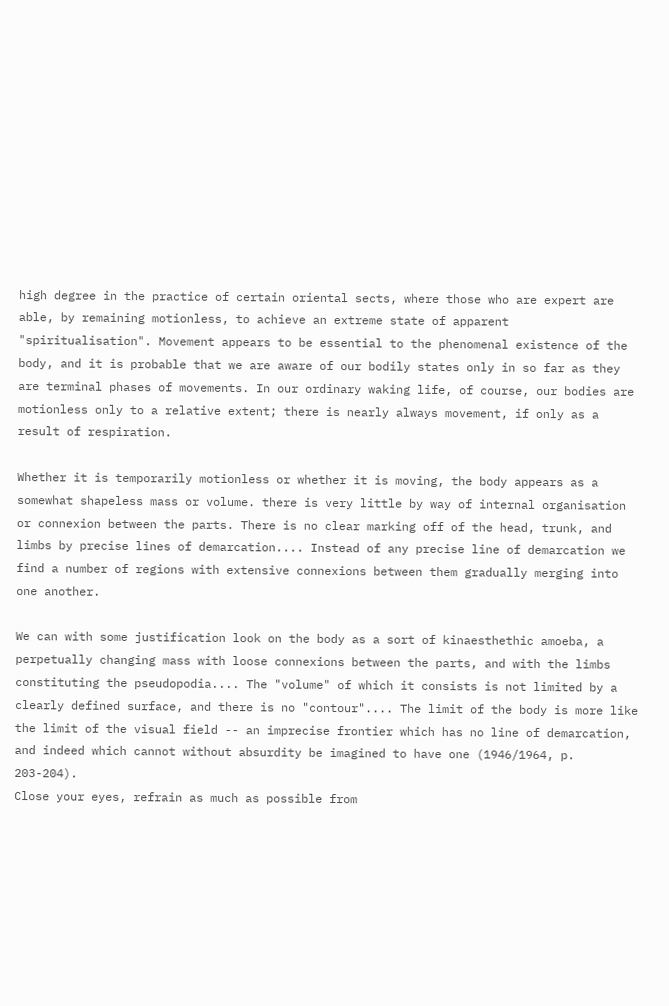high degree in the practice of certain oriental sects, where those who are expert are able, by remaining motionless, to achieve an extreme state of apparent "spiritualisation". Movement appears to be essential to the phenomenal existence of the body, and it is probable that we are aware of our bodily states only in so far as they are terminal phases of movements. In our ordinary waking life, of course, our bodies are motionless only to a relative extent; there is nearly always movement, if only as a result of respiration.

Whether it is temporarily motionless or whether it is moving, the body appears as a somewhat shapeless mass or volume. there is very little by way of internal organisation or connexion between the parts. There is no clear marking off of the head, trunk, and limbs by precise lines of demarcation.... Instead of any precise line of demarcation we find a number of regions with extensive connexions between them gradually merging into one another.

We can with some justification look on the body as a sort of kinaesthethic amoeba, a perpetually changing mass with loose connexions between the parts, and with the limbs constituting the pseudopodia.... The "volume" of which it consists is not limited by a clearly defined surface, and there is no "contour".... The limit of the body is more like the limit of the visual field -- an imprecise frontier which has no line of demarcation, and indeed which cannot without absurdity be imagined to have one (1946/1964, p. 203-204).
Close your eyes, refrain as much as possible from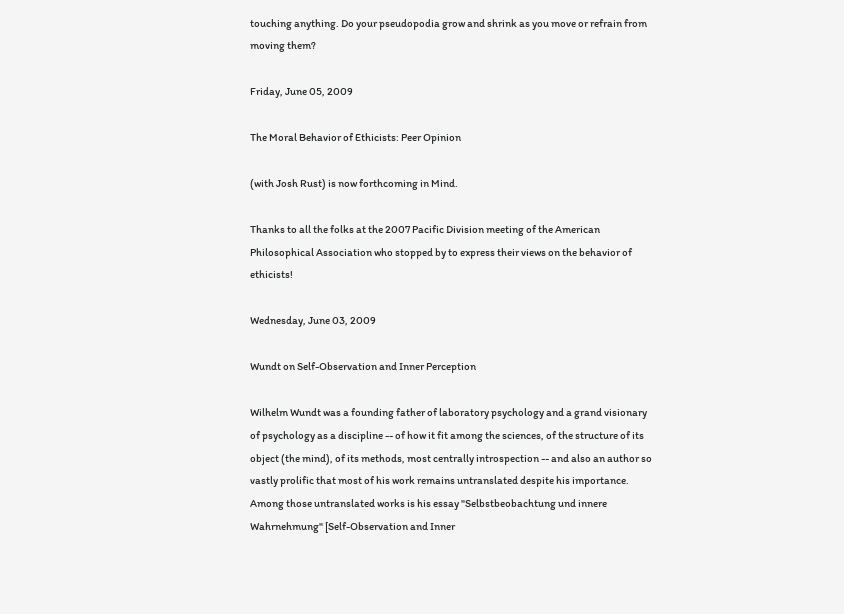touching anything. Do your pseudopodia grow and shrink as you move or refrain from moving them?

Friday, June 05, 2009

The Moral Behavior of Ethicists: Peer Opinion

(with Josh Rust) is now forthcoming in Mind.

Thanks to all the folks at the 2007 Pacific Division meeting of the American Philosophical Association who stopped by to express their views on the behavior of ethicists!

Wednesday, June 03, 2009

Wundt on Self-Observation and Inner Perception

Wilhelm Wundt was a founding father of laboratory psychology and a grand visionary of psychology as a discipline -- of how it fit among the sciences, of the structure of its object (the mind), of its methods, most centrally introspection -- and also an author so vastly prolific that most of his work remains untranslated despite his importance. Among those untranslated works is his essay "Selbstbeobachtung und innere Wahrnehmung" [Self-Observation and Inner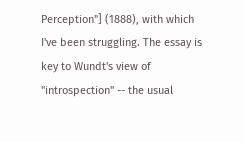Perception"] (1888), with which I've been struggling. The essay is key to Wundt's view of "introspection" -- the usual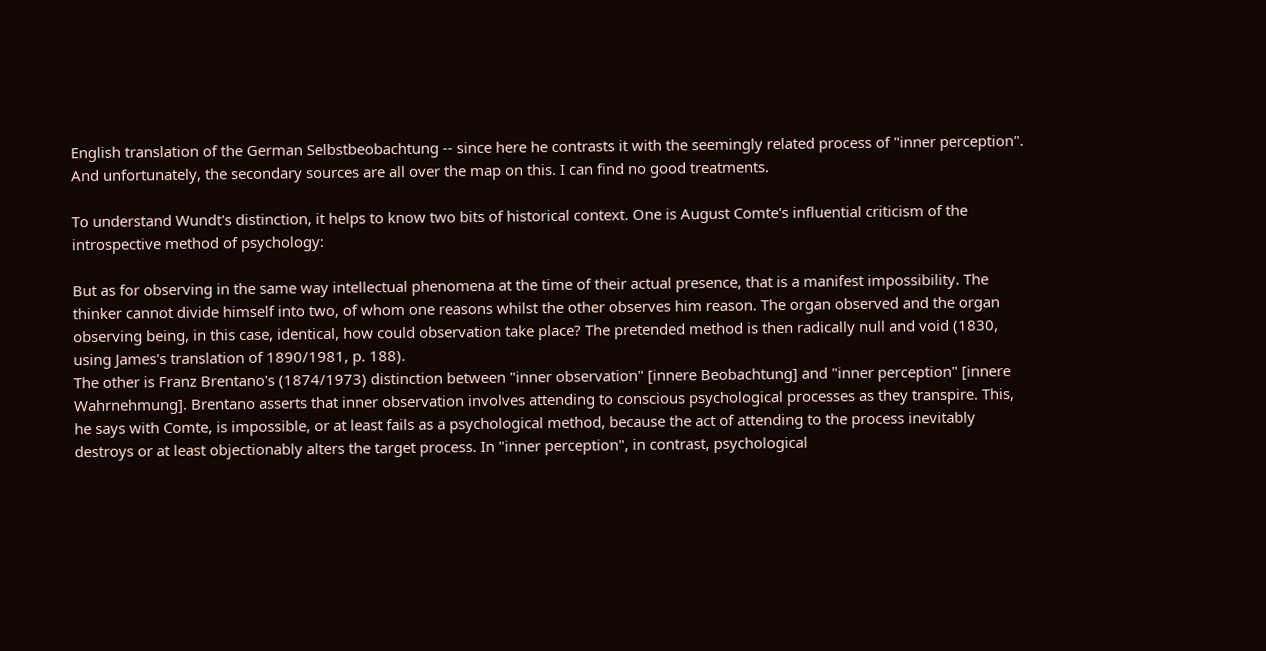English translation of the German Selbstbeobachtung -- since here he contrasts it with the seemingly related process of "inner perception". And unfortunately, the secondary sources are all over the map on this. I can find no good treatments.

To understand Wundt's distinction, it helps to know two bits of historical context. One is August Comte's influential criticism of the introspective method of psychology:

But as for observing in the same way intellectual phenomena at the time of their actual presence, that is a manifest impossibility. The thinker cannot divide himself into two, of whom one reasons whilst the other observes him reason. The organ observed and the organ observing being, in this case, identical, how could observation take place? The pretended method is then radically null and void (1830, using James's translation of 1890/1981, p. 188).
The other is Franz Brentano's (1874/1973) distinction between "inner observation" [innere Beobachtung] and "inner perception" [innere Wahrnehmung]. Brentano asserts that inner observation involves attending to conscious psychological processes as they transpire. This, he says with Comte, is impossible, or at least fails as a psychological method, because the act of attending to the process inevitably destroys or at least objectionably alters the target process. In "inner perception", in contrast, psychological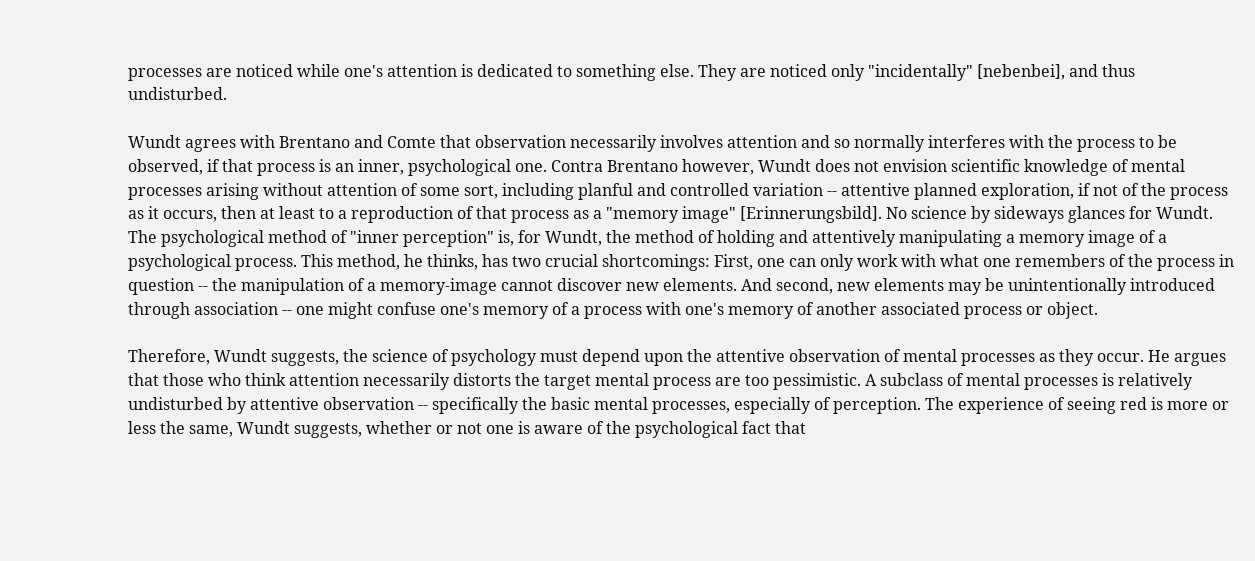processes are noticed while one's attention is dedicated to something else. They are noticed only "incidentally" [nebenbei], and thus undisturbed.

Wundt agrees with Brentano and Comte that observation necessarily involves attention and so normally interferes with the process to be observed, if that process is an inner, psychological one. Contra Brentano however, Wundt does not envision scientific knowledge of mental processes arising without attention of some sort, including planful and controlled variation -- attentive planned exploration, if not of the process as it occurs, then at least to a reproduction of that process as a "memory image" [Erinnerungsbild]. No science by sideways glances for Wundt. The psychological method of "inner perception" is, for Wundt, the method of holding and attentively manipulating a memory image of a psychological process. This method, he thinks, has two crucial shortcomings: First, one can only work with what one remembers of the process in question -- the manipulation of a memory-image cannot discover new elements. And second, new elements may be unintentionally introduced through association -- one might confuse one's memory of a process with one's memory of another associated process or object.

Therefore, Wundt suggests, the science of psychology must depend upon the attentive observation of mental processes as they occur. He argues that those who think attention necessarily distorts the target mental process are too pessimistic. A subclass of mental processes is relatively undisturbed by attentive observation -- specifically the basic mental processes, especially of perception. The experience of seeing red is more or less the same, Wundt suggests, whether or not one is aware of the psychological fact that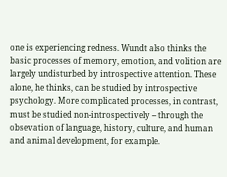one is experiencing redness. Wundt also thinks the basic processes of memory, emotion, and volition are largely undisturbed by introspective attention. These alone, he thinks, can be studied by introspective psychology. More complicated processes, in contrast, must be studied non-introspectively -- through the obsevation of language, history, culture, and human and animal development, for example.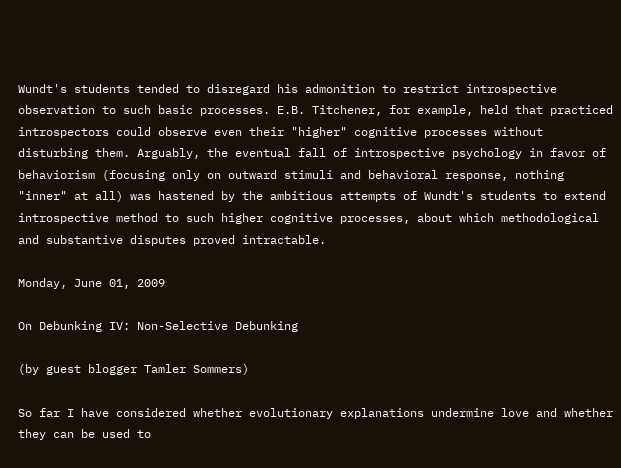Wundt's students tended to disregard his admonition to restrict introspective observation to such basic processes. E.B. Titchener, for example, held that practiced introspectors could observe even their "higher" cognitive processes without disturbing them. Arguably, the eventual fall of introspective psychology in favor of behaviorism (focusing only on outward stimuli and behavioral response, nothing "inner" at all) was hastened by the ambitious attempts of Wundt's students to extend introspective method to such higher cognitive processes, about which methodological and substantive disputes proved intractable.

Monday, June 01, 2009

On Debunking IV: Non-Selective Debunking

(by guest blogger Tamler Sommers)

So far I have considered whether evolutionary explanations undermine love and whether they can be used to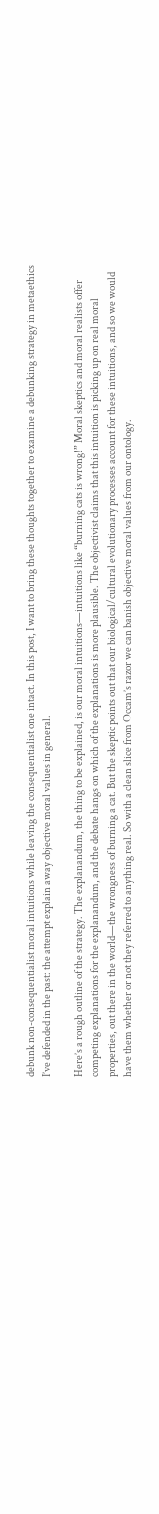debunk non-consequentialist moral intuitions while leaving the consequentialist one intact. In this post, I want to bring these thoughts together to examine a debunking strategy in metaethics I’ve defended in the past: the attempt explain away objective moral values in general.

Here’s a rough outline of the strategy. The explanandum, the thing to be explained, is our moral intuitions—intuitions like “burning cats is wrong!” Moral skeptics and moral realists offer competing explanations for the explanandum, and the debate hangs on which of the explanations is more plausible. The objectivist claims that this intuition is picking up on real moral properties, out there in the world—the wrongness of burning a cat. But the skeptic points out that our biological/cultural evolutionary processes account for these intuitions, and so we would have them whether or not they referred to anything real. So with a clean slice from Occam’s razor we can banish objective moral values from our ontology.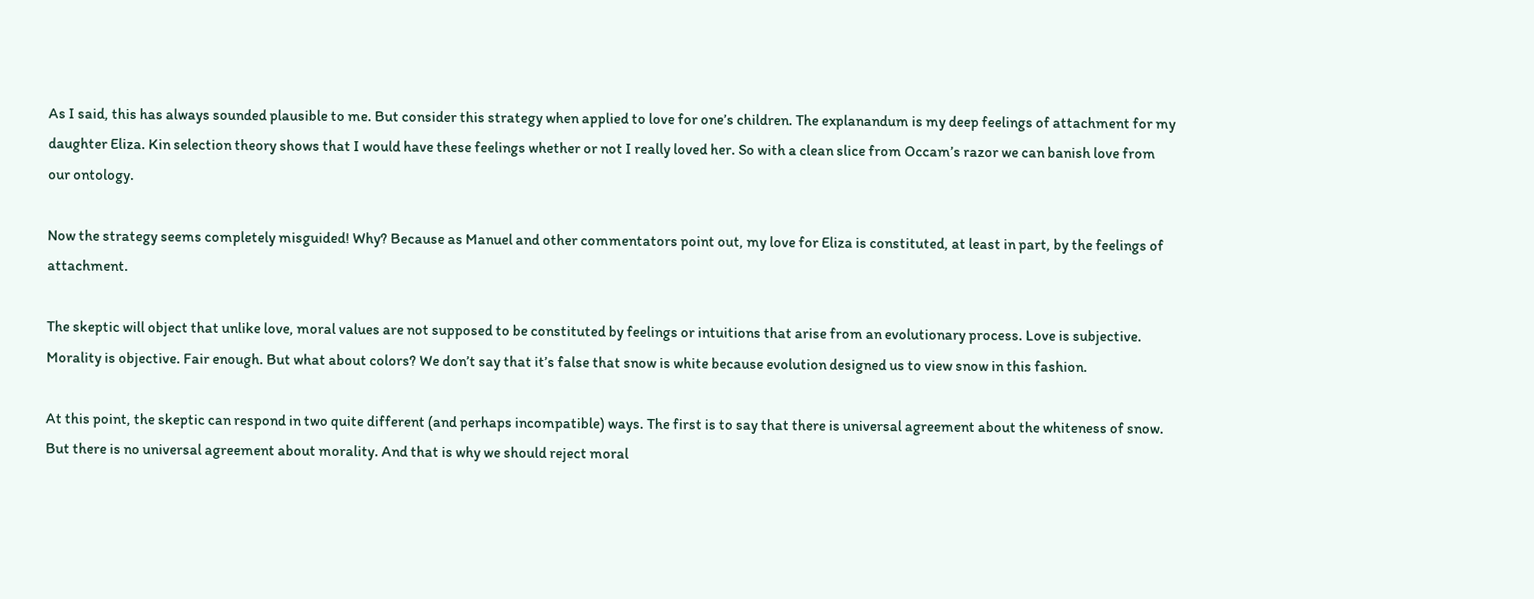As I said, this has always sounded plausible to me. But consider this strategy when applied to love for one’s children. The explanandum is my deep feelings of attachment for my daughter Eliza. Kin selection theory shows that I would have these feelings whether or not I really loved her. So with a clean slice from Occam’s razor we can banish love from our ontology.

Now the strategy seems completely misguided! Why? Because as Manuel and other commentators point out, my love for Eliza is constituted, at least in part, by the feelings of attachment.

The skeptic will object that unlike love, moral values are not supposed to be constituted by feelings or intuitions that arise from an evolutionary process. Love is subjective. Morality is objective. Fair enough. But what about colors? We don’t say that it’s false that snow is white because evolution designed us to view snow in this fashion.

At this point, the skeptic can respond in two quite different (and perhaps incompatible) ways. The first is to say that there is universal agreement about the whiteness of snow. But there is no universal agreement about morality. And that is why we should reject moral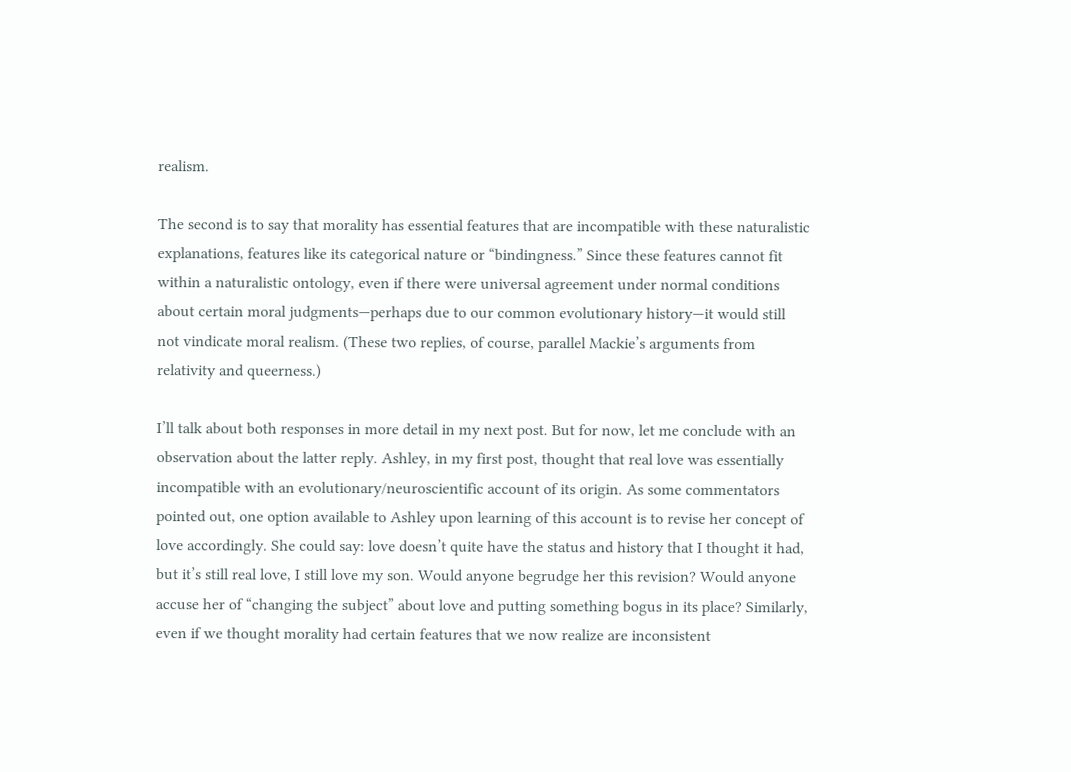realism.

The second is to say that morality has essential features that are incompatible with these naturalistic explanations, features like its categorical nature or “bindingness.” Since these features cannot fit within a naturalistic ontology, even if there were universal agreement under normal conditions about certain moral judgments—perhaps due to our common evolutionary history—it would still not vindicate moral realism. (These two replies, of course, parallel Mackie’s arguments from relativity and queerness.)

I’ll talk about both responses in more detail in my next post. But for now, let me conclude with an observation about the latter reply. Ashley, in my first post, thought that real love was essentially incompatible with an evolutionary/neuroscientific account of its origin. As some commentators pointed out, one option available to Ashley upon learning of this account is to revise her concept of love accordingly. She could say: love doesn’t quite have the status and history that I thought it had, but it’s still real love, I still love my son. Would anyone begrudge her this revision? Would anyone accuse her of “changing the subject” about love and putting something bogus in its place? Similarly, even if we thought morality had certain features that we now realize are inconsistent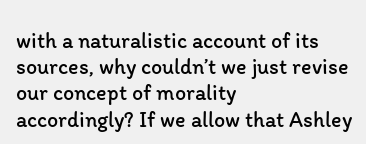with a naturalistic account of its sources, why couldn’t we just revise our concept of morality accordingly? If we allow that Ashley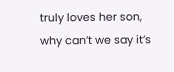truly loves her son, why can’t we say it’s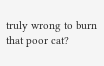truly wrong to burn that poor cat?